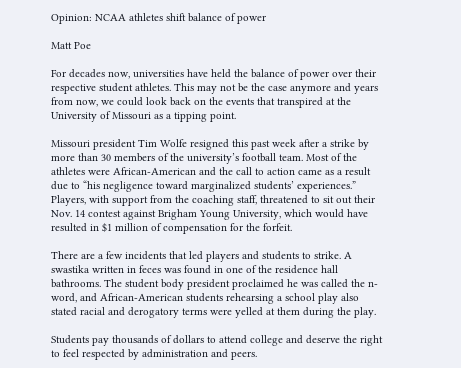Opinion: NCAA athletes shift balance of power

Matt Poe

For decades now, universities have held the balance of power over their respective student athletes. This may not be the case anymore and years from now, we could look back on the events that transpired at the University of Missouri as a tipping point.

Missouri president Tim Wolfe resigned this past week after a strike by more than 30 members of the university’s football team. Most of the athletes were African-American and the call to action came as a result due to “his negligence toward marginalized students’ experiences.” Players, with support from the coaching staff, threatened to sit out their Nov. 14 contest against Brigham Young University, which would have resulted in $1 million of compensation for the forfeit.

There are a few incidents that led players and students to strike. A swastika written in feces was found in one of the residence hall bathrooms. The student body president proclaimed he was called the n-word, and African-American students rehearsing a school play also stated racial and derogatory terms were yelled at them during the play.

Students pay thousands of dollars to attend college and deserve the right to feel respected by administration and peers.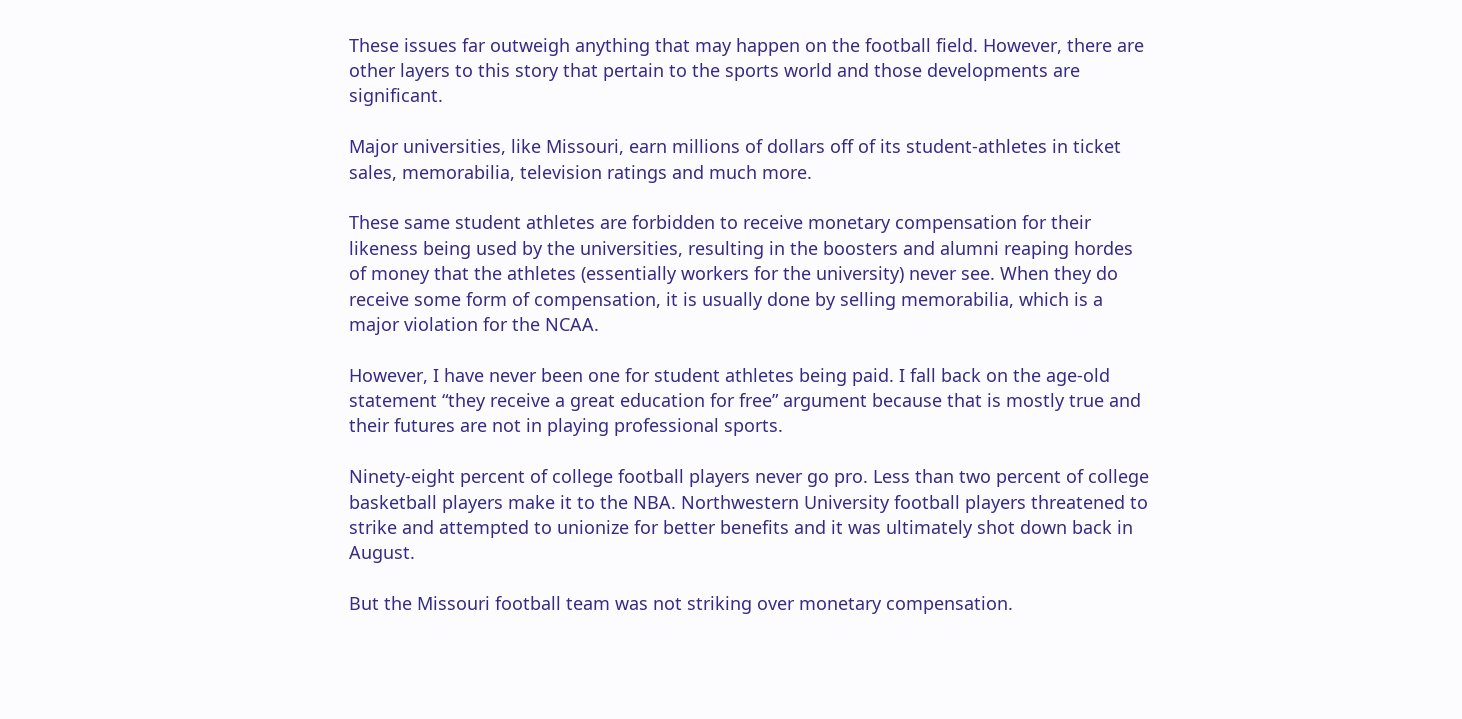These issues far outweigh anything that may happen on the football field. However, there are other layers to this story that pertain to the sports world and those developments are significant.

Major universities, like Missouri, earn millions of dollars off of its student-athletes in ticket sales, memorabilia, television ratings and much more.

These same student athletes are forbidden to receive monetary compensation for their likeness being used by the universities, resulting in the boosters and alumni reaping hordes of money that the athletes (essentially workers for the university) never see. When they do receive some form of compensation, it is usually done by selling memorabilia, which is a major violation for the NCAA.

However, I have never been one for student athletes being paid. I fall back on the age-old statement “they receive a great education for free” argument because that is mostly true and their futures are not in playing professional sports.

Ninety-eight percent of college football players never go pro. Less than two percent of college basketball players make it to the NBA. Northwestern University football players threatened to strike and attempted to unionize for better benefits and it was ultimately shot down back in August.

But the Missouri football team was not striking over monetary compensation.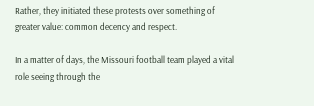Rather, they initiated these protests over something of greater value: common decency and respect.

In a matter of days, the Missouri football team played a vital role seeing through the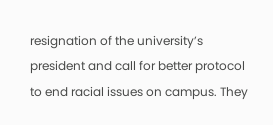resignation of the university’s president and call for better protocol to end racial issues on campus. They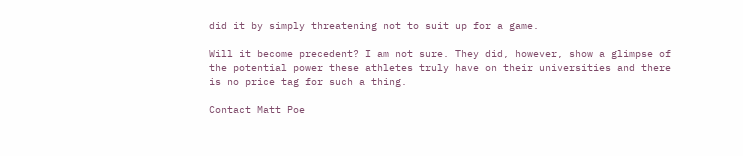did it by simply threatening not to suit up for a game.

Will it become precedent? I am not sure. They did, however, show a glimpse of the potential power these athletes truly have on their universities and there is no price tag for such a thing.

Contact Matt Poe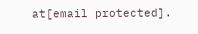at[email protected].